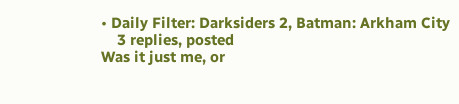• Daily Filter: Darksiders 2, Batman: Arkham City
    3 replies, posted
Was it just me, or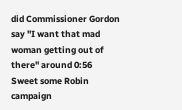did Commissioner Gordon say "I want that mad woman getting out of there" around 0:56
Sweet some Robin campaign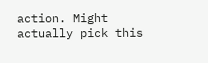action. Might actually pick this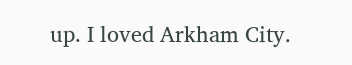up. I loved Arkham City.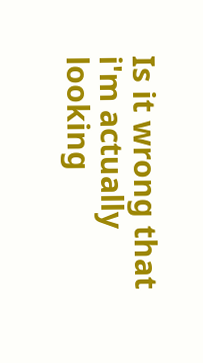Is it wrong that i'm actually looking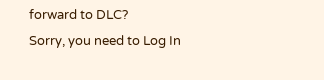forward to DLC?
Sorry, you need to Log In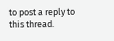to post a reply to this thread.